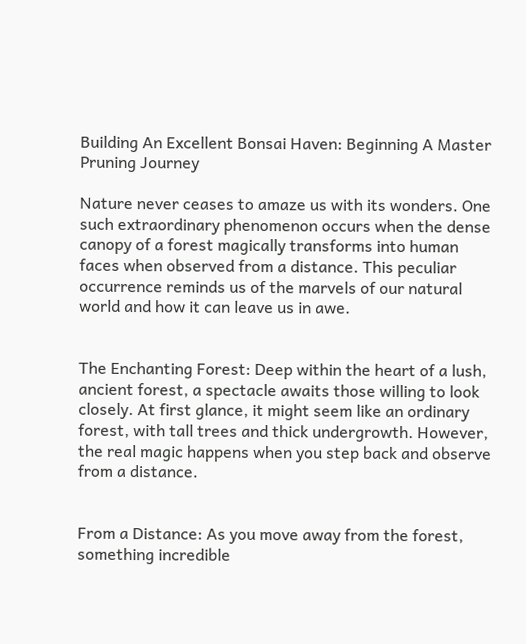Building An Excellent Bonsai Haven: Beginning A Master Pruning Journey

Nature never ceases to amaze us with its wonders. One such extraordinary phenomenon occurs when the dense canopy of a forest magically transforms into human faces when observed from a distance. This peculiar occurrence reminds us of the marvels of our natural world and how it can leave us in awe.


The Enchanting Forest: Deep within the heart of a lush, ancient forest, a spectacle awaits those willing to look closely. At first glance, it might seem like an ordinary forest, with tall trees and thick undergrowth. However, the real magic happens when you step back and observe from a distance.


From a Distance: As you move away from the forest, something incredible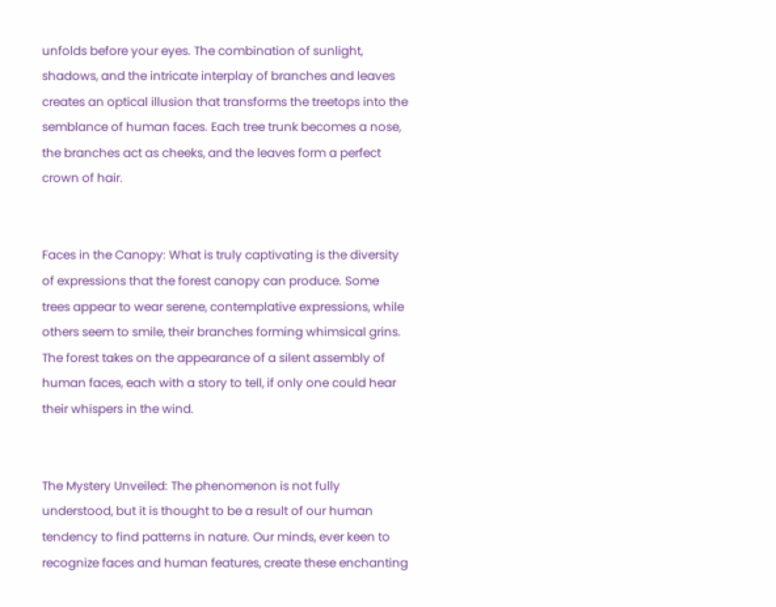unfolds before your eyes. The combination of sunlight, shadows, and the intricate interplay of branches and leaves creates an optical illusion that transforms the treetops into the semblance of human faces. Each tree trunk becomes a nose, the branches act as cheeks, and the leaves form a perfect crown of hair.


Faces in the Canopy: What is truly captivating is the diversity of expressions that the forest canopy can produce. Some trees appear to wear serene, contemplative expressions, while others seem to smile, their branches forming whimsical grins. The forest takes on the appearance of a silent assembly of human faces, each with a story to tell, if only one could hear their whispers in the wind.


The Mystery Unveiled: The phenomenon is not fully understood, but it is thought to be a result of our human tendency to find patterns in nature. Our minds, ever keen to recognize faces and human features, create these enchanting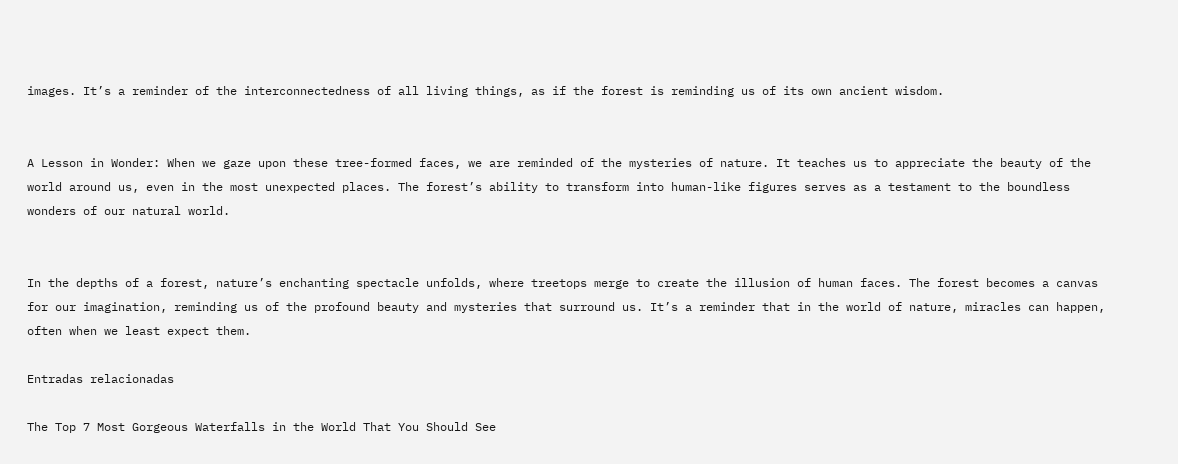images. It’s a reminder of the interconnectedness of all living things, as if the forest is reminding us of its own ancient wisdom.


A Lesson in Wonder: When we gaze upon these tree-formed faces, we are reminded of the mysteries of nature. It teaches us to appreciate the beauty of the world around us, even in the most unexpected places. The forest’s ability to transform into human-like figures serves as a testament to the boundless wonders of our natural world.


In the depths of a forest, nature’s enchanting spectacle unfolds, where treetops merge to create the illusion of human faces. The forest becomes a canvas for our imagination, reminding us of the profound beauty and mysteries that surround us. It’s a reminder that in the world of nature, miracles can happen, often when we least expect them.

Entradas relacionadas

The Top 7 Most Gorgeous Waterfalls in the World That You Should See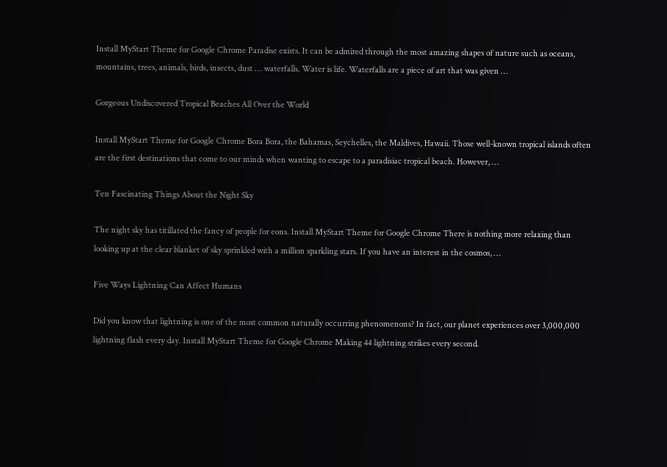Install MyStart Theme for Google Chrome Paradise exists. It can be admired through the most amazing shapes of nature such as oceans, mountains, trees, animals, birds, insects, dust … waterfalls. Water is life. Waterfalls are a piece of art that was given …

Gorgeous Undiscovered Tropical Beaches All Over the World

Install MyStart Theme for Google Chrome Bora Bora, the Bahamas, Seychelles, the Maldives, Hawaii. Those well-known tropical islands often are the first destinations that come to our minds when wanting to escape to a paradisiac tropical beach. However, …

Ten Fascinating Things About the Night Sky

The night sky has titillated the fancy of people for eons. Install MyStart Theme for Google Chrome There is nothing more relaxing than looking up at the clear blanket of sky sprinkled with a million sparkling stars. If you have an interest in the cosmos, …

Five Ways Lightning Can Affect Humans

Did you know that lightning is one of the most common naturally occurring phenomenons? In fact, our planet experiences over 3,000,000 lightning flash every day. Install MyStart Theme for Google Chrome Making 44 lightning strikes every second.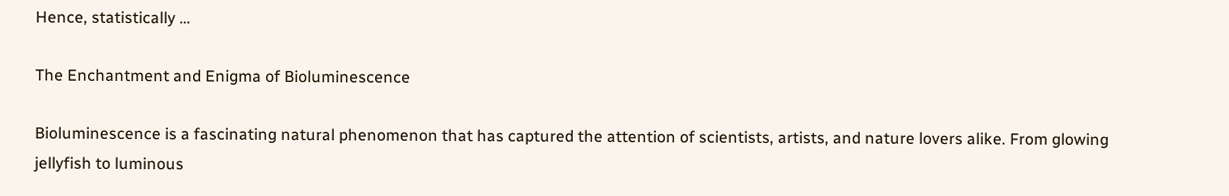Hence, statistically …

The Enchantment and Enigma of Bioluminescence

Bioluminescence is a fascinating natural phenomenon that has captured the attention of scientists, artists, and nature lovers alike. From glowing jellyfish to luminous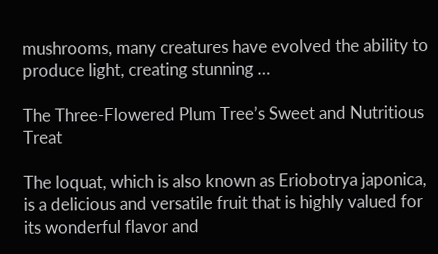mushrooms, many creatures have evolved the ability to produce light, creating stunning …

The Three-Flowered Plum Tree’s Sweet and Nutritious Treat

The loquat, which is also known as Eriobotrya japonica, is a delicious and versatile fruit that is highly valued for its wonderful flavor and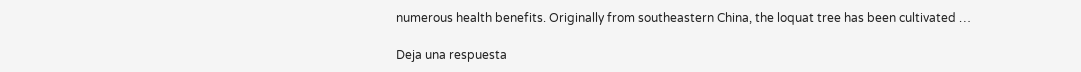numerous health benefits. Originally from southeastern China, the loquat tree has been cultivated …

Deja una respuesta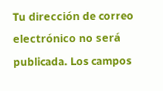Tu dirección de correo electrónico no será publicada. Los campos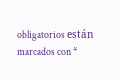obligatorios están marcados con *